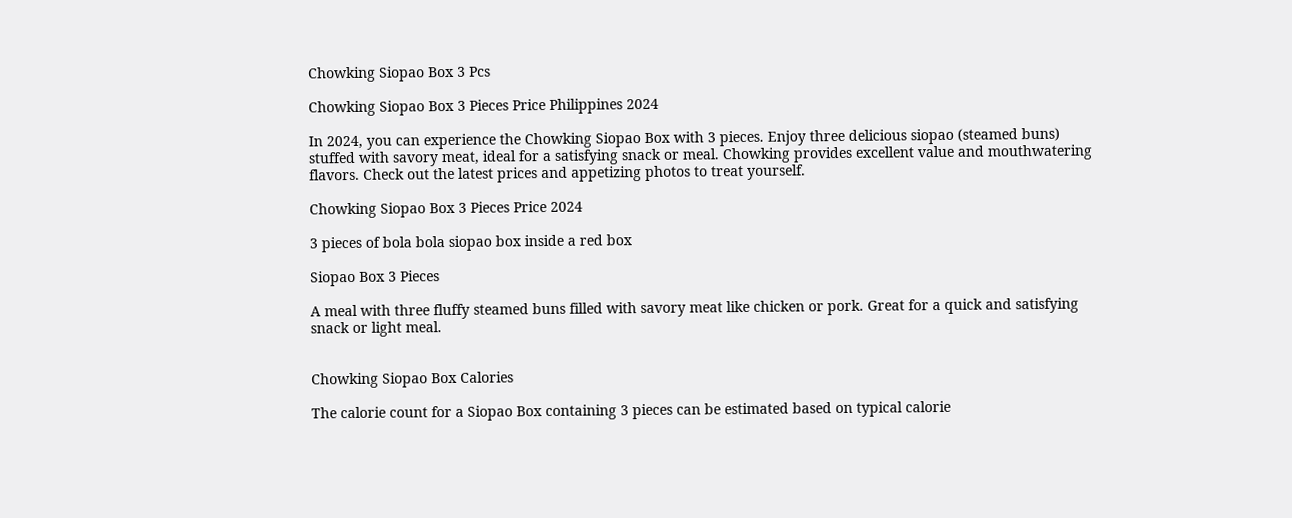Chowking Siopao Box 3 Pcs

Chowking Siopao Box 3 Pieces Price Philippines 2024

In 2024, you can experience the Chowking Siopao Box with 3 pieces. Enjoy three delicious siopao (steamed buns) stuffed with savory meat, ideal for a satisfying snack or meal. Chowking provides excellent value and mouthwatering flavors. Check out the latest prices and appetizing photos to treat yourself.

Chowking Siopao Box 3 Pieces Price 2024

3 pieces of bola bola siopao box inside a red box

Siopao Box 3 Pieces

A meal with three fluffy steamed buns filled with savory meat like chicken or pork. Great for a quick and satisfying snack or light meal.


Chowking Siopao Box Calories

The calorie count for a Siopao Box containing 3 pieces can be estimated based on typical calorie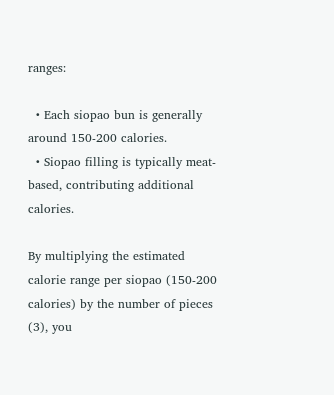ranges:

  • Each siopao bun is generally around 150-200 calories.
  • Siopao filling is typically meat-based, contributing additional calories.

By multiplying the estimated calorie range per siopao (150-200 calories) by the number of pieces (3), you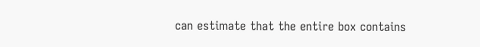can estimate that the entire box contains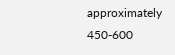approximately 450-600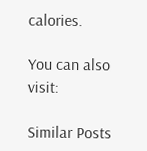calories.

You can also visit:

Similar Posts